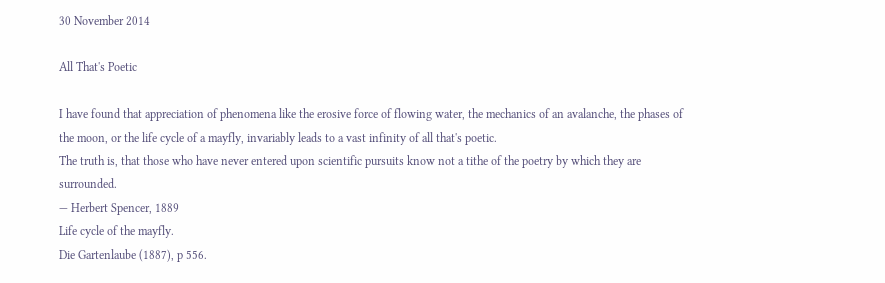30 November 2014

All That's Poetic

I have found that appreciation of phenomena like the erosive force of flowing water, the mechanics of an avalanche, the phases of the moon, or the life cycle of a mayfly, invariably leads to a vast infinity of all that's poetic.
The truth is, that those who have never entered upon scientific pursuits know not a tithe of the poetry by which they are surrounded.
— Herbert Spencer, 1889
Life cycle of the mayfly.
Die Gartenlaube (1887), p 556.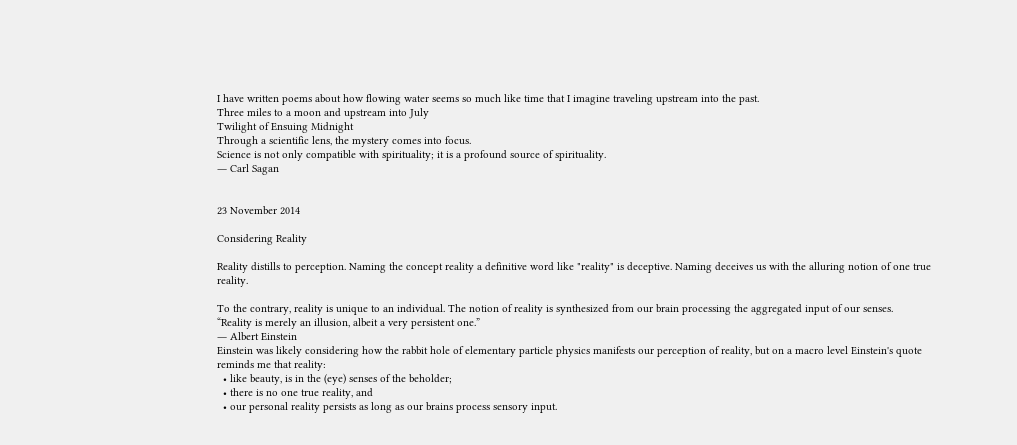I have written poems about how flowing water seems so much like time that I imagine traveling upstream into the past.
Three miles to a moon and upstream into July
Twilight of Ensuing Midnight
Through a scientific lens, the mystery comes into focus.
Science is not only compatible with spirituality; it is a profound source of spirituality.
― Carl Sagan


23 November 2014

Considering Reality

Reality distills to perception. Naming the concept reality a definitive word like "reality" is deceptive. Naming deceives us with the alluring notion of one true reality.

To the contrary, reality is unique to an individual. The notion of reality is synthesized from our brain processing the aggregated input of our senses.
“Reality is merely an illusion, albeit a very persistent one.”
― Albert Einstein
Einstein was likely considering how the rabbit hole of elementary particle physics manifests our perception of reality, but on a macro level Einstein's quote reminds me that reality:
  • like beauty, is in the (eye) senses of the beholder;
  • there is no one true reality, and
  • our personal reality persists as long as our brains process sensory input.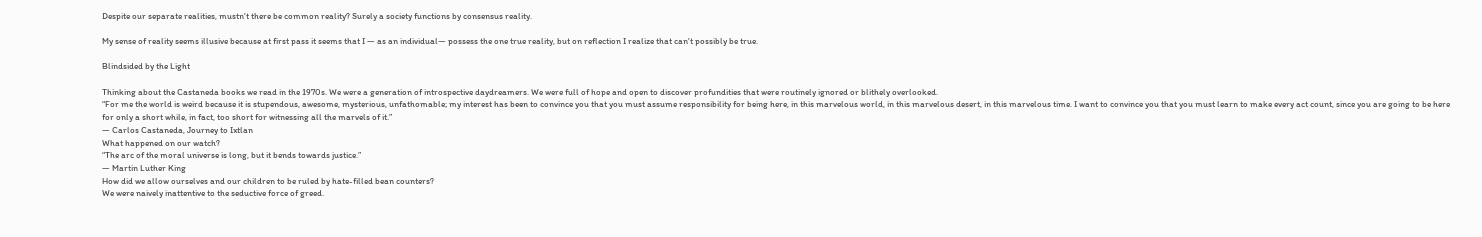Despite our separate realities, mustn't there be common reality? Surely a society functions by consensus reality.

My sense of reality seems illusive because at first pass it seems that I — as an individual— possess the one true reality, but on reflection I realize that can't possibly be true.

Blindsided by the Light

Thinking about the Castaneda books we read in the 1970s. We were a generation of introspective daydreamers. We were full of hope and open to discover profundities that were routinely ignored or blithely overlooked.
“For me the world is weird because it is stupendous, awesome, mysterious, unfathomable; my interest has been to convince you that you must assume responsibility for being here, in this marvelous world, in this marvelous desert, in this marvelous time. I want to convince you that you must learn to make every act count, since you are going to be here for only a short while, in fact, too short for witnessing all the marvels of it.”
― Carlos Castaneda, Journey to Ixtlan
What happened on our watch?
“The arc of the moral universe is long, but it bends towards justice.”
― Martin Luther King
How did we allow ourselves and our children to be ruled by hate-filled bean counters?
We were naively inattentive to the seductive force of greed.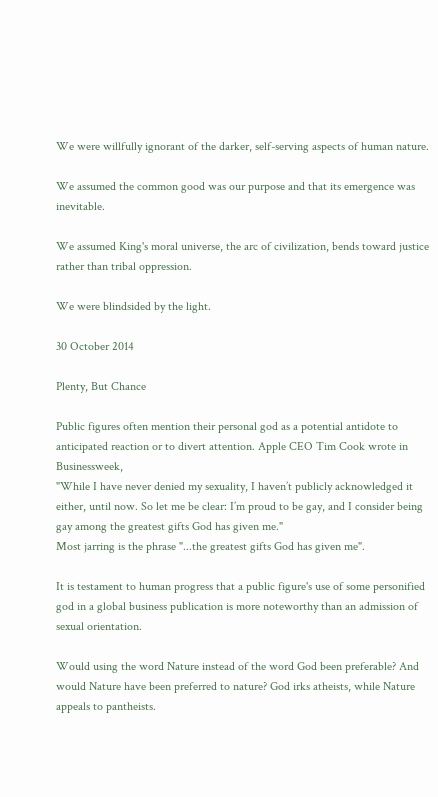We were willfully ignorant of the darker, self-serving aspects of human nature.

We assumed the common good was our purpose and that its emergence was inevitable.

We assumed King's moral universe, the arc of civilization, bends toward justice rather than tribal oppression.

We were blindsided by the light.

30 October 2014

Plenty, But Chance

Public figures often mention their personal god as a potential antidote to anticipated reaction or to divert attention. Apple CEO Tim Cook wrote in Businessweek,
"While I have never denied my sexuality, I haven’t publicly acknowledged it either, until now. So let me be clear: I’m proud to be gay, and I consider being gay among the greatest gifts God has given me."
Most jarring is the phrase "...the greatest gifts God has given me".

It is testament to human progress that a public figure's use of some personified god in a global business publication is more noteworthy than an admission of sexual orientation.

Would using the word Nature instead of the word God been preferable? And would Nature have been preferred to nature? God irks atheists, while Nature appeals to pantheists.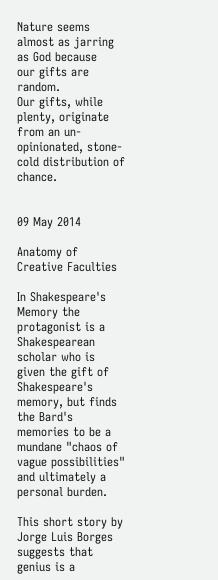Nature seems almost as jarring as God because
our gifts are random.
Our gifts, while plenty, originate from an un-opinionated, stone-cold distribution of chance.


09 May 2014

Anatomy of Creative Faculties

In Shakespeare's Memory the protagonist is a Shakespearean scholar who is given the gift of Shakespeare's memory, but finds the Bard's memories to be a mundane "chaos of vague possibilities" and ultimately a personal burden.

This short story by Jorge Luis Borges suggests that genius is a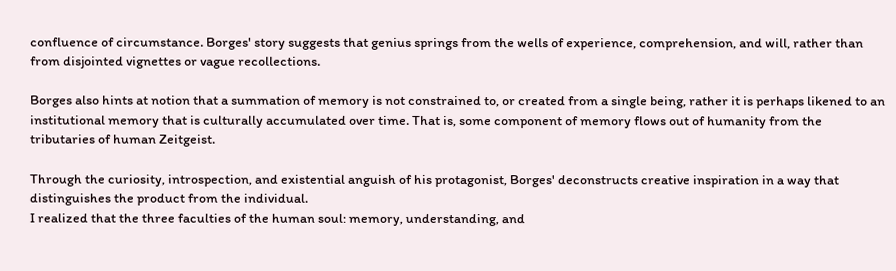confluence of circumstance. Borges' story suggests that genius springs from the wells of experience, comprehension, and will, rather than from disjointed vignettes or vague recollections.

Borges also hints at notion that a summation of memory is not constrained to, or created from a single being, rather it is perhaps likened to an institutional memory that is culturally accumulated over time. That is, some component of memory flows out of humanity from the tributaries of human Zeitgeist.

Through the curiosity, introspection, and existential anguish of his protagonist, Borges' deconstructs creative inspiration in a way that distinguishes the product from the individual.
I realized that the three faculties of the human soul: memory, understanding, and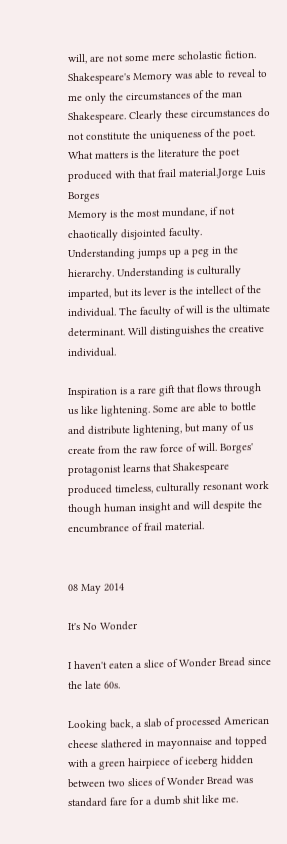will, are not some mere scholastic fiction. Shakespeare's Memory was able to reveal to me only the circumstances of the man Shakespeare. Clearly these circumstances do not constitute the uniqueness of the poet. What matters is the literature the poet produced with that frail material.Jorge Luis Borges
Memory is the most mundane, if not chaotically disjointed faculty. Understanding jumps up a peg in the hierarchy. Understanding is culturally imparted, but its lever is the intellect of the individual. The faculty of will is the ultimate determinant. Will distinguishes the creative individual.

Inspiration is a rare gift that flows through us like lightening. Some are able to bottle and distribute lightening, but many of us create from the raw force of will. Borges' protagonist learns that Shakespeare produced timeless, culturally resonant work though human insight and will despite the encumbrance of frail material.


08 May 2014

It's No Wonder

I haven't eaten a slice of Wonder Bread since the late 60s.

Looking back, a slab of processed American cheese slathered in mayonnaise and topped with a green hairpiece of iceberg hidden between two slices of Wonder Bread was standard fare for a dumb shit like me.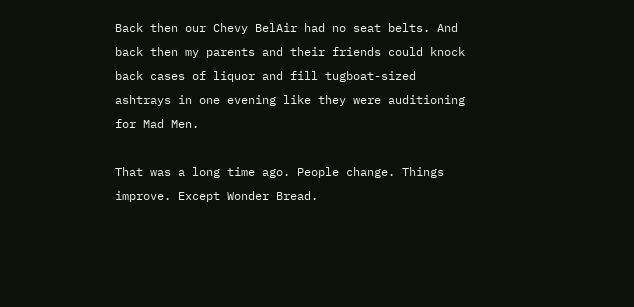Back then our Chevy BelAir had no seat belts. And back then my parents and their friends could knock back cases of liquor and fill tugboat-sized ashtrays in one evening like they were auditioning for Mad Men.

That was a long time ago. People change. Things improve. Except Wonder Bread.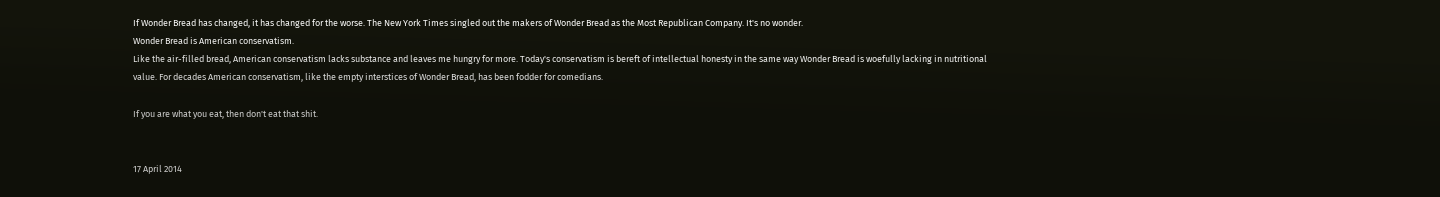If Wonder Bread has changed, it has changed for the worse. The New York Times singled out the makers of Wonder Bread as the Most Republican Company. It's no wonder.
Wonder Bread is American conservatism.
Like the air-filled bread, American conservatism lacks substance and leaves me hungry for more. Today's conservatism is bereft of intellectual honesty in the same way Wonder Bread is woefully lacking in nutritional value. For decades American conservatism, like the empty interstices of Wonder Bread, has been fodder for comedians.

If you are what you eat, then don't eat that shit.


17 April 2014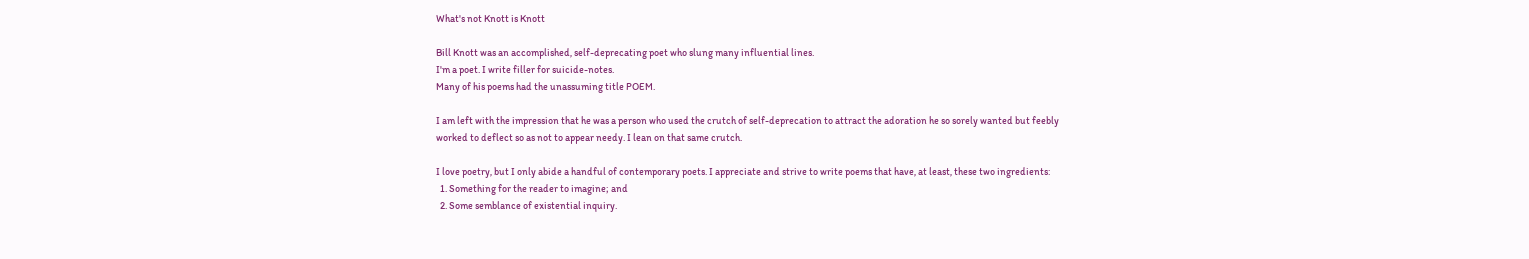What's not Knott is Knott

Bill Knott was an accomplished, self-deprecating poet who slung many influential lines.
I'm a poet. I write filler for suicide-notes.
Many of his poems had the unassuming title POEM.

I am left with the impression that he was a person who used the crutch of self-deprecation to attract the adoration he so sorely wanted but feebly worked to deflect so as not to appear needy. I lean on that same crutch.

I love poetry, but I only abide a handful of contemporary poets. I appreciate and strive to write poems that have, at least, these two ingredients:
  1. Something for the reader to imagine; and
  2. Some semblance of existential inquiry.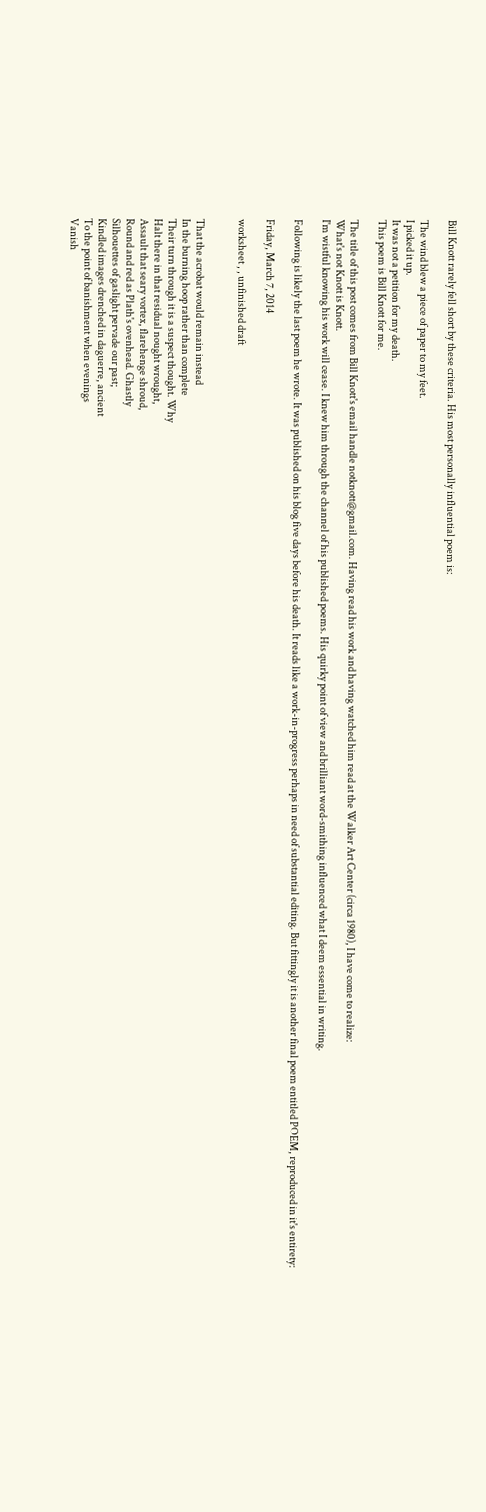Bill Knott rarely fell short by these criteria. His most personally influential poem is:

The wind blew a piece of paper to my feet.
I picked it up.
It was not a petition for my death.
This poem is Bill Knott for me.

The title of this post comes from Bill Knott's email handle notknott@gmail.com. Having read his work and having watched him read at the Walker Art Center (circa 1980), I have come to realize:
What's not Knott is Knott.
I'm wistful knowing his work will cease. I knew him through the channel of his published poems. His quirky point of view and brilliant word-smithing influenced what I deem essential in writing.

Following is likely the last poem he wrote. It was published on his blog five days before his death. It reads like a work-in-progress perhaps in need of substantial editing. But fittingly it is another final poem entitled POEM, reproduced in it's entirety:

Friday, March 7, 2014

worksheet , , unfinished draft


That the acrobat would remain instead
In the burning hoop rather than complete
Their turn through it is a suspect thought. Why
Halt there in that residual nought wrought,
Assault that seary vortex, flarehenge shroud,
Round and red as Plath's ovenhead. Ghastly
Silhouettes of gaslight pervade our past;
Kindled images drenched in daguerre, ancient
To the point of banishment when evenings
Vanish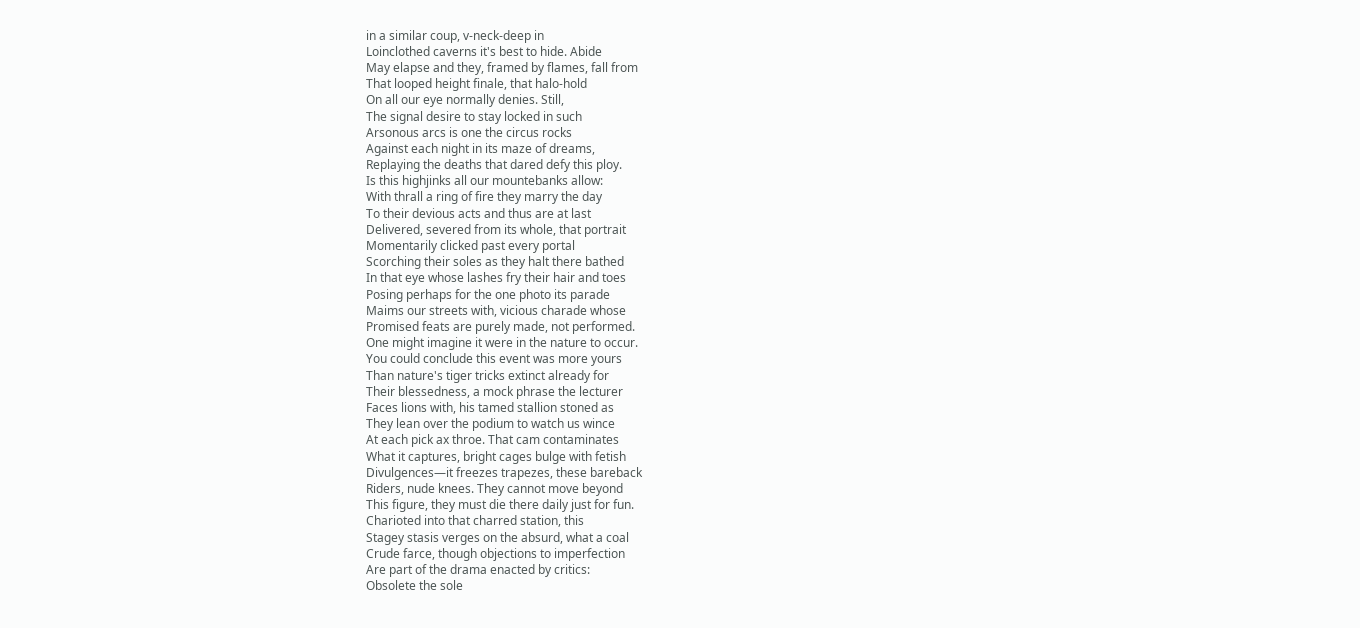in a similar coup, v-neck-deep in
Loinclothed caverns it's best to hide. Abide
May elapse and they, framed by flames, fall from
That looped height finale, that halo-hold
On all our eye normally denies. Still,
The signal desire to stay locked in such
Arsonous arcs is one the circus rocks
Against each night in its maze of dreams,
Replaying the deaths that dared defy this ploy.
Is this highjinks all our mountebanks allow:
With thrall a ring of fire they marry the day
To their devious acts and thus are at last
Delivered, severed from its whole, that portrait
Momentarily clicked past every portal
Scorching their soles as they halt there bathed
In that eye whose lashes fry their hair and toes
Posing perhaps for the one photo its parade
Maims our streets with, vicious charade whose
Promised feats are purely made, not performed.
One might imagine it were in the nature to occur.
You could conclude this event was more yours
Than nature's tiger tricks extinct already for
Their blessedness, a mock phrase the lecturer
Faces lions with, his tamed stallion stoned as
They lean over the podium to watch us wince
At each pick ax throe. That cam contaminates
What it captures, bright cages bulge with fetish
Divulgences—it freezes trapezes, these bareback
Riders, nude knees. They cannot move beyond
This figure, they must die there daily just for fun.
Charioted into that charred station, this
Stagey stasis verges on the absurd, what a coal
Crude farce, though objections to imperfection
Are part of the drama enacted by critics:
Obsolete the sole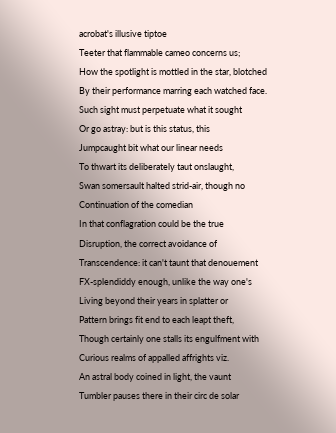acrobat's illusive tiptoe
Teeter that flammable cameo concerns us;
How the spotlight is mottled in the star, blotched
By their performance marring each watched face.
Such sight must perpetuate what it sought
Or go astray: but is this status, this
Jumpcaught bit what our linear needs
To thwart its deliberately taut onslaught,
Swan somersault halted strid-air, though no
Continuation of the comedian
In that conflagration could be the true
Disruption, the correct avoidance of
Transcendence: it can't taunt that denouement
FX-splendiddy enough, unlike the way one's
Living beyond their years in splatter or
Pattern brings fit end to each leapt theft,
Though certainly one stalls its engulfment with
Curious realms of appalled affrights viz.
An astral body coined in light, the vaunt
Tumbler pauses there in their circ de solar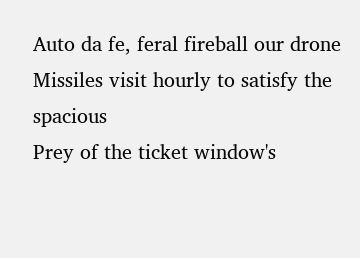Auto da fe, feral fireball our drone
Missiles visit hourly to satisfy the spacious
Prey of the ticket window's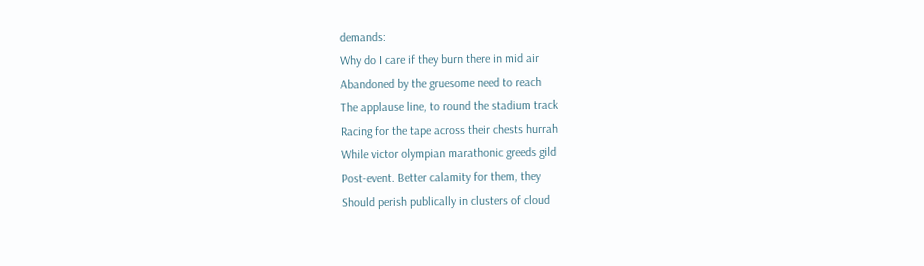demands:
Why do I care if they burn there in mid air
Abandoned by the gruesome need to reach
The applause line, to round the stadium track
Racing for the tape across their chests hurrah
While victor olympian marathonic greeds gild
Post-event. Better calamity for them, they
Should perish publically in clusters of cloud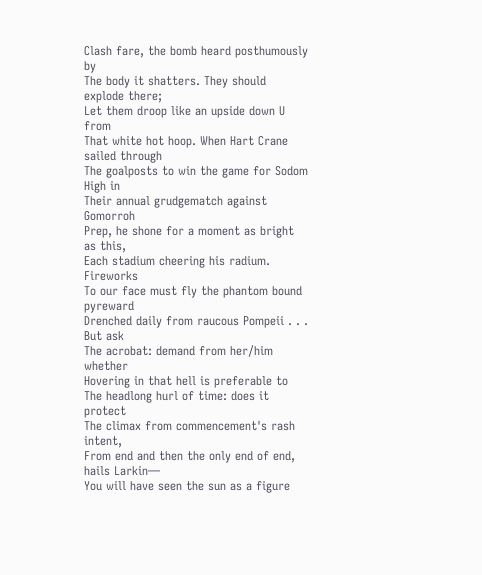Clash fare, the bomb heard posthumously by
The body it shatters. They should explode there;
Let them droop like an upside down U from
That white hot hoop. When Hart Crane sailed through
The goalposts to win the game for Sodom High in
Their annual grudgematch against Gomorroh
Prep, he shone for a moment as bright as this,
Each stadium cheering his radium. Fireworks
To our face must fly the phantom bound pyreward
Drenched daily from raucous Pompeii . . . But ask
The acrobat: demand from her/him whether
Hovering in that hell is preferable to
The headlong hurl of time: does it protect
The climax from commencement's rash intent,
From end and then the only end of end, hails Larkin—
You will have seen the sun as a figure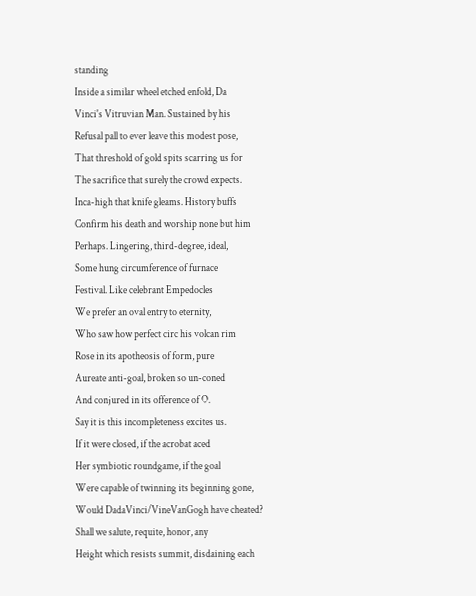standing
Inside a similar wheel etched enfold, Da
Vinci's Vitruvian Man. Sustained by his
Refusal pall to ever leave this modest pose,
That threshold of gold spits scarring us for
The sacrifice that surely the crowd expects.
Inca-high that knife gleams. History buffs
Confirm his death and worship none but him
Perhaps. Lingering, third-degree, ideal,
Some hung circumference of furnace
Festival. Like celebrant Empedocles
We prefer an oval entry to eternity,
Who saw how perfect circ his volcan rim
Rose in its apotheosis of form, pure
Aureate anti-goal, broken so un-coned
And conjured in its ofference of O.
Say it is this incompleteness excites us.
If it were closed, if the acrobat aced
Her symbiotic roundgame, if the goal
Were capable of twinning its beginning gone,
Would DadaVinci/VineVanGogh have cheated?
Shall we salute, requite, honor, any
Height which resists summit, disdaining each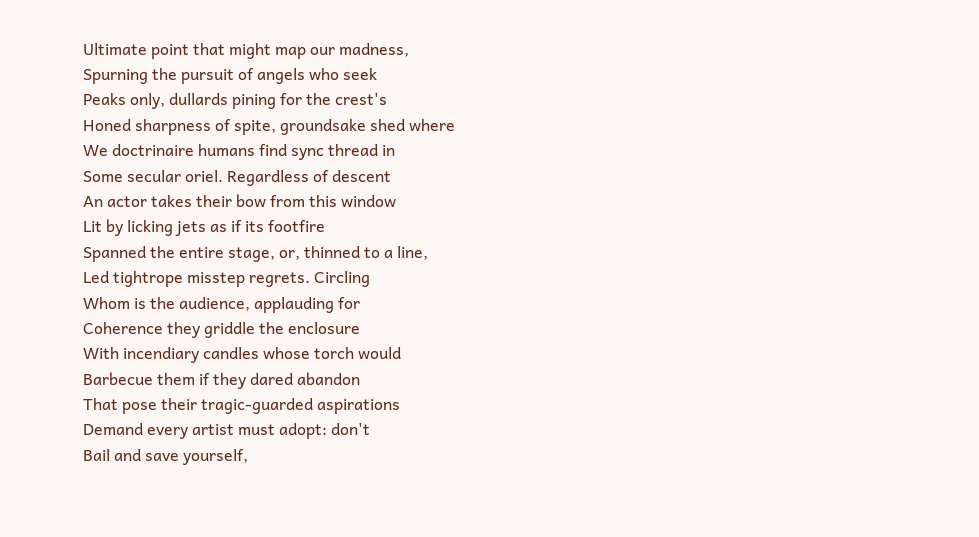Ultimate point that might map our madness,
Spurning the pursuit of angels who seek
Peaks only, dullards pining for the crest's
Honed sharpness of spite, groundsake shed where
We doctrinaire humans find sync thread in
Some secular oriel. Regardless of descent
An actor takes their bow from this window
Lit by licking jets as if its footfire
Spanned the entire stage, or, thinned to a line,
Led tightrope misstep regrets. Circling
Whom is the audience, applauding for
Coherence they griddle the enclosure
With incendiary candles whose torch would
Barbecue them if they dared abandon
That pose their tragic-guarded aspirations
Demand every artist must adopt: don't
Bail and save yourself,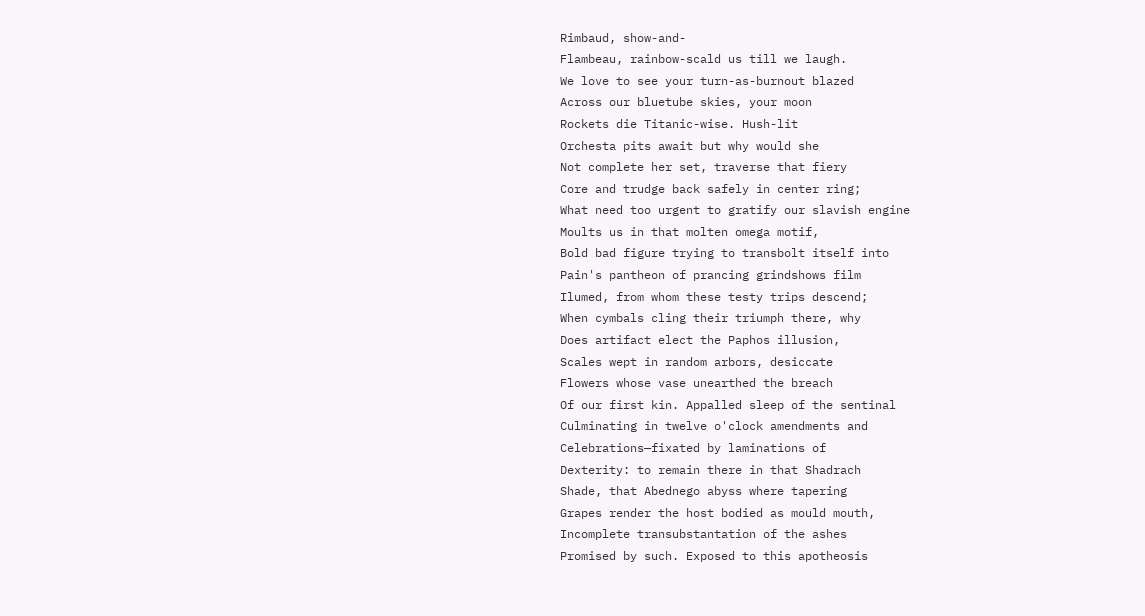Rimbaud, show-and-
Flambeau, rainbow-scald us till we laugh.
We love to see your turn-as-burnout blazed
Across our bluetube skies, your moon
Rockets die Titanic-wise. Hush-lit
Orchesta pits await but why would she
Not complete her set, traverse that fiery
Core and trudge back safely in center ring;
What need too urgent to gratify our slavish engine
Moults us in that molten omega motif,
Bold bad figure trying to transbolt itself into
Pain's pantheon of prancing grindshows film
Ilumed, from whom these testy trips descend;
When cymbals cling their triumph there, why
Does artifact elect the Paphos illusion,
Scales wept in random arbors, desiccate
Flowers whose vase unearthed the breach
Of our first kin. Appalled sleep of the sentinal
Culminating in twelve o'clock amendments and
Celebrations—fixated by laminations of
Dexterity: to remain there in that Shadrach
Shade, that Abednego abyss where tapering
Grapes render the host bodied as mould mouth,
Incomplete transubstantation of the ashes
Promised by such. Exposed to this apotheosis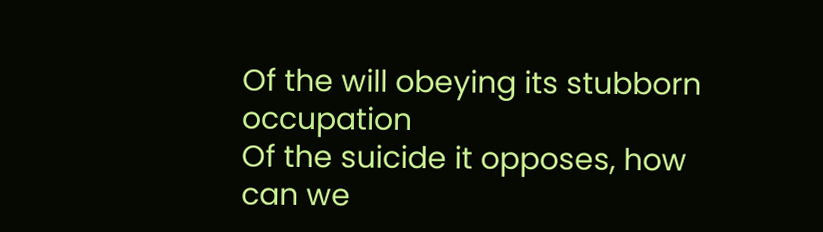Of the will obeying its stubborn occupation
Of the suicide it opposes, how can we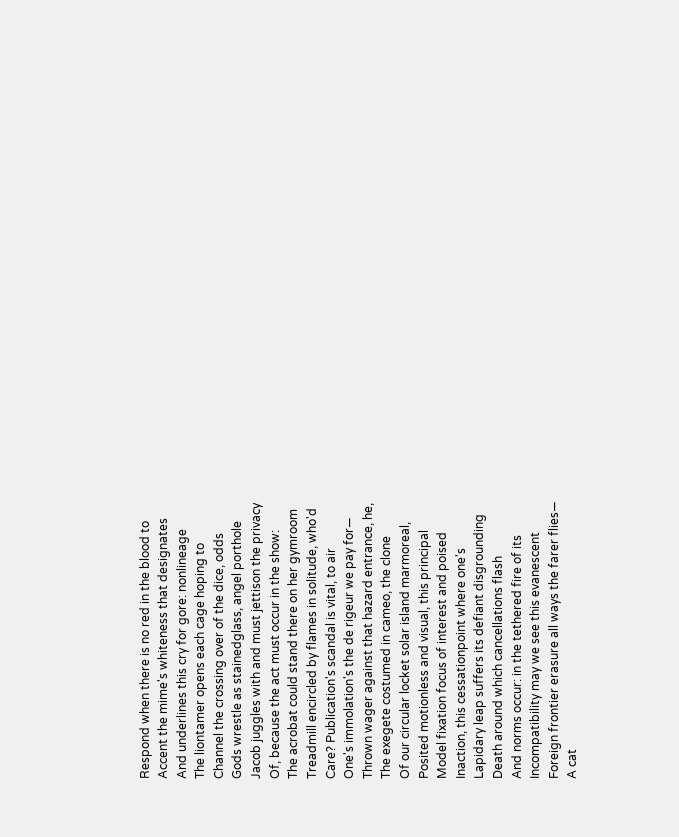Respond when there is no red in the blood to
Accent the mime's whiteness that designates
And underlines this cry for gore: nonlineage
The liontamer opens each cage hoping to
Channel the crossing over of the dice, odds
Gods wrestle as stainedglass, angel porthole
Jacob juggles with and must jettison the privacy
Of, because the act must occur in the show:
The acrobat could stand there on her gymroom
Treadmill encircled by flames in solitude, who'd
Care? Publication's scandal is vital, to air
One's immolation's the de rigeur we pay for—
Thrown wager against that hazard entrance, he,
The exegete costumed in cameo, the clone
Of our circular locket solar island marmoreal,
Posited motionless and visual, this principal
Model fixation focus of interest and poised
Inaction, this cessationpoint where one's
Lapidary leap suffers its defiant disgrounding
Death around which cancellations flash
And norms occur: in the tethered fire of its
Incompatibility may we see this evanescent
Foreign frontier erasure all ways the farer flies—
A cat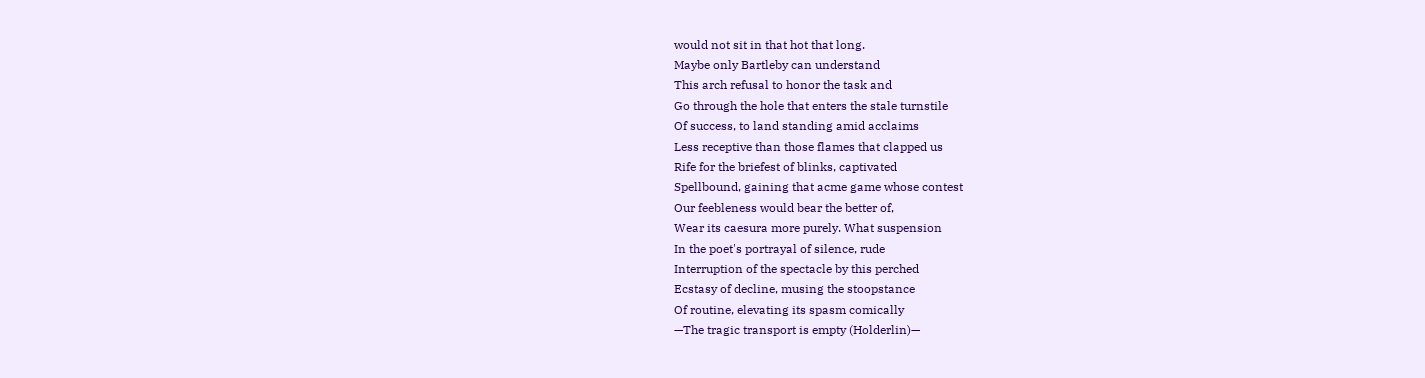would not sit in that hot that long.
Maybe only Bartleby can understand
This arch refusal to honor the task and
Go through the hole that enters the stale turnstile
Of success, to land standing amid acclaims
Less receptive than those flames that clapped us
Rife for the briefest of blinks, captivated
Spellbound, gaining that acme game whose contest
Our feebleness would bear the better of,
Wear its caesura more purely. What suspension
In the poet's portrayal of silence, rude
Interruption of the spectacle by this perched
Ecstasy of decline, musing the stoopstance
Of routine, elevating its spasm comically
—The tragic transport is empty (Holderlin)—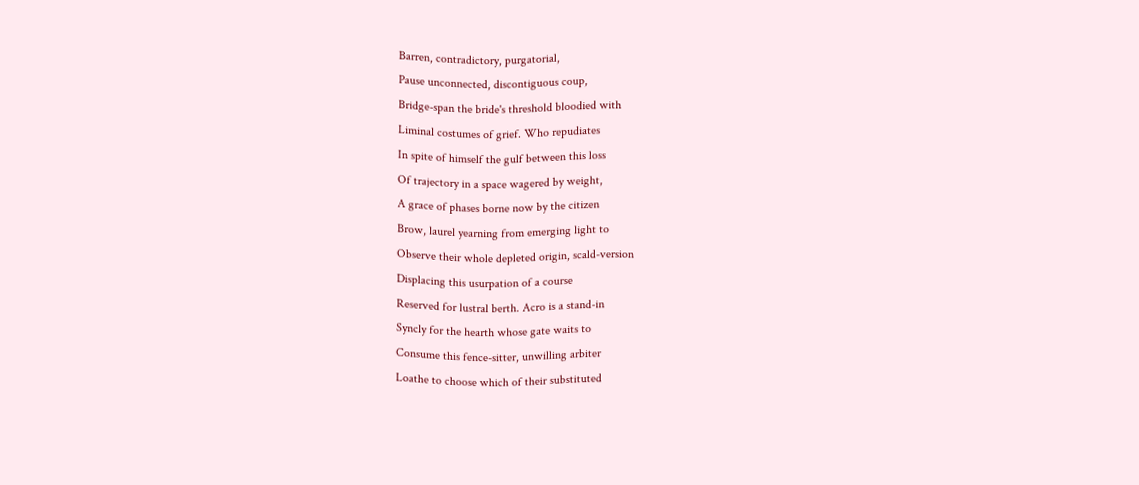Barren, contradictory, purgatorial,
Pause unconnected, discontiguous coup,
Bridge-span the bride's threshold bloodied with
Liminal costumes of grief. Who repudiates
In spite of himself the gulf between this loss
Of trajectory in a space wagered by weight,
A grace of phases borne now by the citizen
Brow, laurel yearning from emerging light to
Observe their whole depleted origin, scald-version
Displacing this usurpation of a course
Reserved for lustral berth. Acro is a stand-in
Syncly for the hearth whose gate waits to
Consume this fence-sitter, unwilling arbiter
Loathe to choose which of their substituted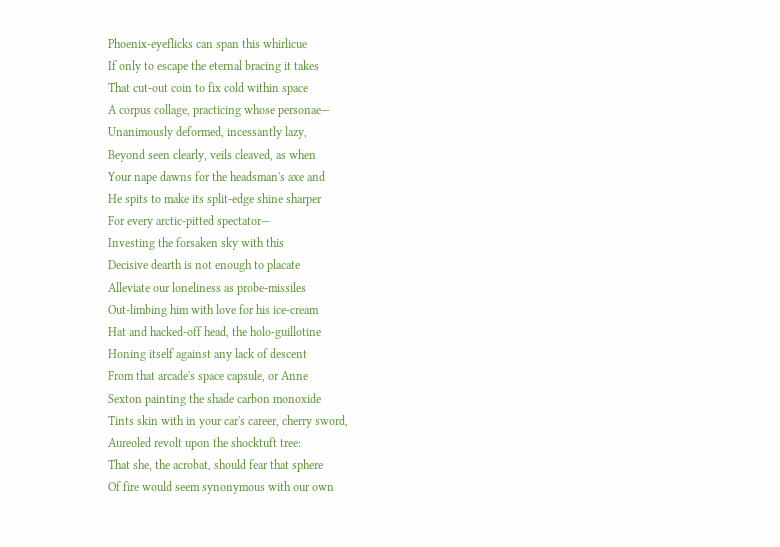Phoenix-eyeflicks can span this whirlicue
If only to escape the eternal bracing it takes
That cut-out coin to fix cold within space
A corpus collage, practicing whose personae—
Unanimously deformed, incessantly lazy,
Beyond seen clearly, veils cleaved, as when
Your nape dawns for the headsman's axe and
He spits to make its split-edge shine sharper
For every arctic-pitted spectator—
Investing the forsaken sky with this
Decisive dearth is not enough to placate
Alleviate our loneliness as probe-missiles
Out-limbing him with love for his ice-cream
Hat and hacked-off head, the holo-guillotine
Honing itself against any lack of descent
From that arcade's space capsule, or Anne
Sexton painting the shade carbon monoxide
Tints skin with in your car's career, cherry sword,
Aureoled revolt upon the shocktuft tree:
That she, the acrobat, should fear that sphere
Of fire would seem synonymous with our own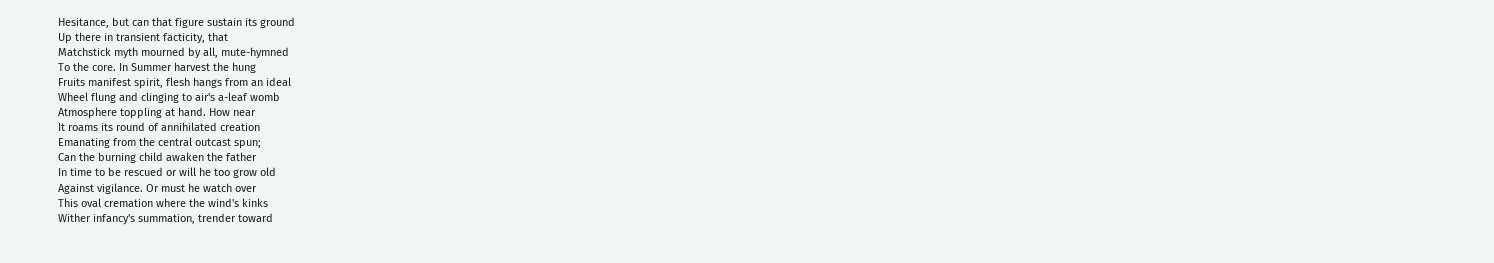Hesitance, but can that figure sustain its ground
Up there in transient facticity, that
Matchstick myth mourned by all, mute-hymned
To the core. In Summer harvest the hung
Fruits manifest spirit, flesh hangs from an ideal
Wheel flung and clinging to air's a-leaf womb
Atmosphere toppling at hand. How near
It roams its round of annihilated creation
Emanating from the central outcast spun;
Can the burning child awaken the father
In time to be rescued or will he too grow old
Against vigilance. Or must he watch over
This oval cremation where the wind's kinks
Wither infancy's summation, trender toward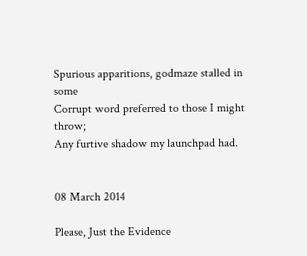Spurious apparitions, godmaze stalled in some
Corrupt word preferred to those I might throw;
Any furtive shadow my launchpad had.


08 March 2014

Please, Just the Evidence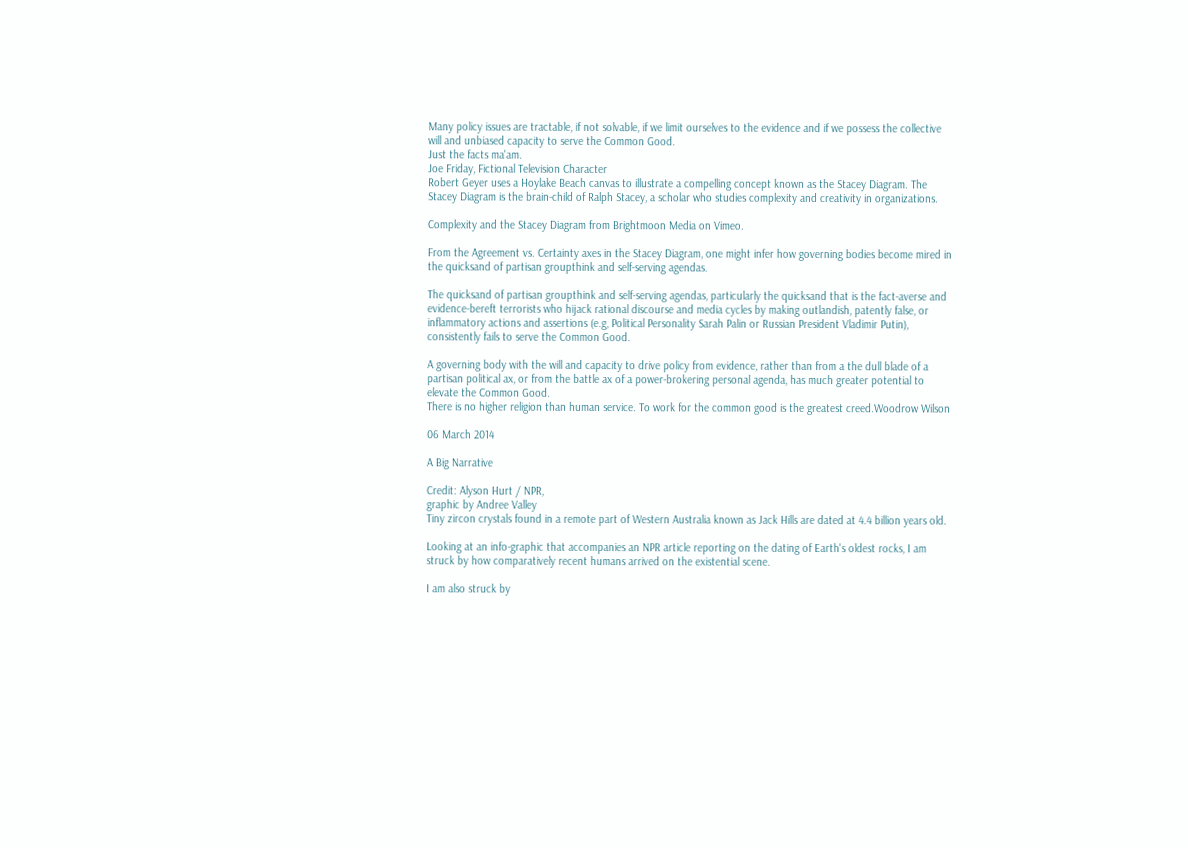Many policy issues are tractable, if not solvable, if we limit ourselves to the evidence and if we possess the collective will and unbiased capacity to serve the Common Good.
Just the facts ma'am.
Joe Friday, Fictional Television Character
Robert Geyer uses a Hoylake Beach canvas to illustrate a compelling concept known as the Stacey Diagram. The Stacey Diagram is the brain-child of Ralph Stacey, a scholar who studies complexity and creativity in organizations.

Complexity and the Stacey Diagram from Brightmoon Media on Vimeo.

From the Agreement vs. Certainty axes in the Stacey Diagram, one might infer how governing bodies become mired in the quicksand of partisan groupthink and self-serving agendas.

The quicksand of partisan groupthink and self-serving agendas, particularly the quicksand that is the fact-averse and evidence-bereft terrorists who hijack rational discourse and media cycles by making outlandish, patently false, or inflammatory actions and assertions (e.g, Political Personality Sarah Palin or Russian President Vladimir Putin), consistently fails to serve the Common Good.

A governing body with the will and capacity to drive policy from evidence, rather than from a the dull blade of a partisan political ax, or from the battle ax of a power-brokering personal agenda, has much greater potential to elevate the Common Good.
There is no higher religion than human service. To work for the common good is the greatest creed.Woodrow Wilson

06 March 2014

A Big Narrative

Credit: Alyson Hurt / NPR,
graphic by Andree Valley
Tiny zircon crystals found in a remote part of Western Australia known as Jack Hills are dated at 4.4 billion years old.

Looking at an info-graphic that accompanies an NPR article reporting on the dating of Earth's oldest rocks, I am struck by how comparatively recent humans arrived on the existential scene.

I am also struck by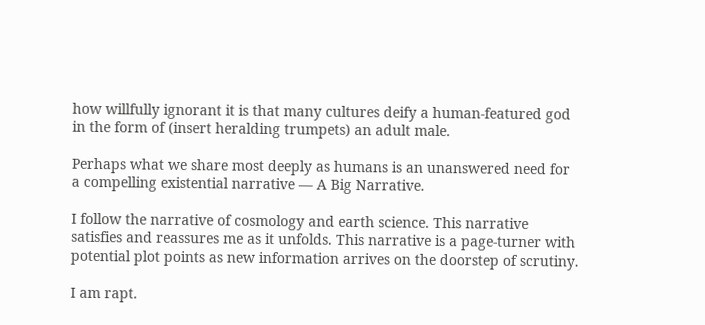how willfully ignorant it is that many cultures deify a human-featured god in the form of (insert heralding trumpets) an adult male.

Perhaps what we share most deeply as humans is an unanswered need for a compelling existential narrative ― A Big Narrative.

I follow the narrative of cosmology and earth science. This narrative satisfies and reassures me as it unfolds. This narrative is a page-turner with potential plot points as new information arrives on the doorstep of scrutiny.

I am rapt.